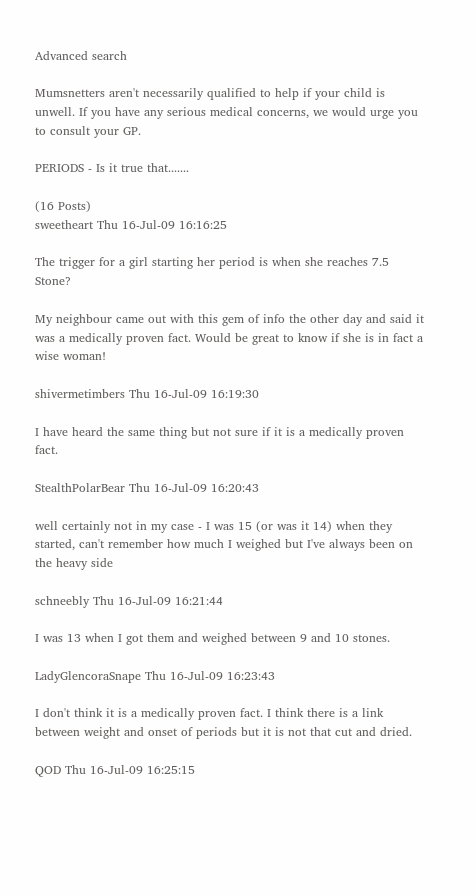Advanced search

Mumsnetters aren't necessarily qualified to help if your child is unwell. If you have any serious medical concerns, we would urge you to consult your GP.

PERIODS - Is it true that.......

(16 Posts)
sweetheart Thu 16-Jul-09 16:16:25

The trigger for a girl starting her period is when she reaches 7.5 Stone?

My neighbour came out with this gem of info the other day and said it was a medically proven fact. Would be great to know if she is in fact a wise woman!

shivermetimbers Thu 16-Jul-09 16:19:30

I have heard the same thing but not sure if it is a medically proven fact.

StealthPolarBear Thu 16-Jul-09 16:20:43

well certainly not in my case - I was 15 (or was it 14) when they started, can't remember how much I weighed but I've always been on the heavy side

schneebly Thu 16-Jul-09 16:21:44

I was 13 when I got them and weighed between 9 and 10 stones.

LadyGlencoraSnape Thu 16-Jul-09 16:23:43

I don't think it is a medically proven fact. I think there is a link between weight and onset of periods but it is not that cut and dried.

QOD Thu 16-Jul-09 16:25:15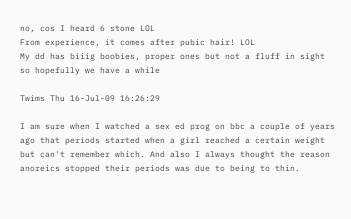no, cos I heard 6 stone LOL
From experience, it comes after pubic hair! LOL
My dd has biiig boobies, proper ones but not a fluff in sight so hopefully we have a while

Twims Thu 16-Jul-09 16:26:29

I am sure when I watched a sex ed prog on bbc a couple of years ago that periods started when a girl reached a certain weight but can't remember which. And also I always thought the reason anoreics stopped their periods was due to being to thin.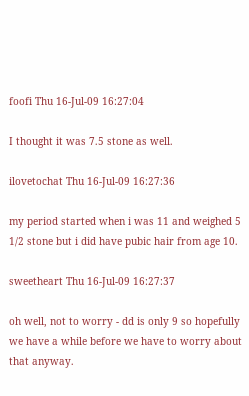foofi Thu 16-Jul-09 16:27:04

I thought it was 7.5 stone as well.

ilovetochat Thu 16-Jul-09 16:27:36

my period started when i was 11 and weighed 5 1/2 stone but i did have pubic hair from age 10.

sweetheart Thu 16-Jul-09 16:27:37

oh well, not to worry - dd is only 9 so hopefully we have a while before we have to worry about that anyway.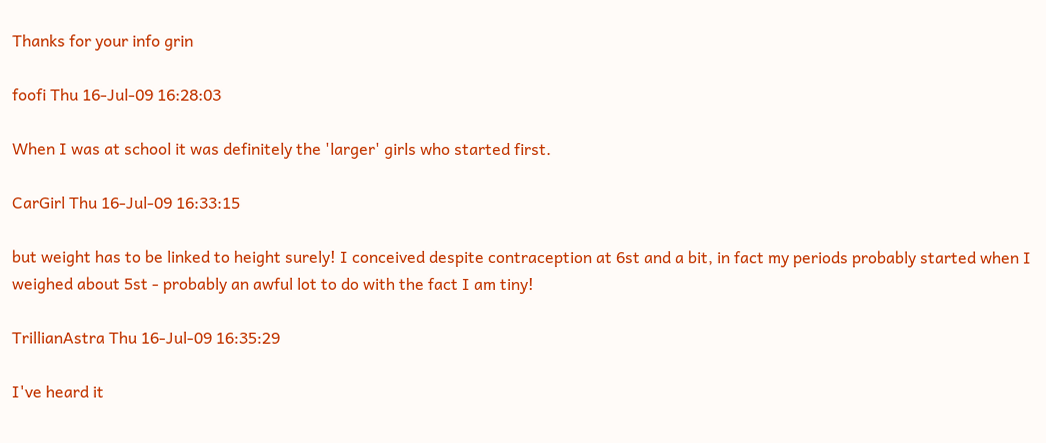Thanks for your info grin

foofi Thu 16-Jul-09 16:28:03

When I was at school it was definitely the 'larger' girls who started first.

CarGirl Thu 16-Jul-09 16:33:15

but weight has to be linked to height surely! I conceived despite contraception at 6st and a bit, in fact my periods probably started when I weighed about 5st - probably an awful lot to do with the fact I am tiny!

TrillianAstra Thu 16-Jul-09 16:35:29

I've heard it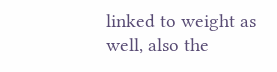linked to weight as well, also the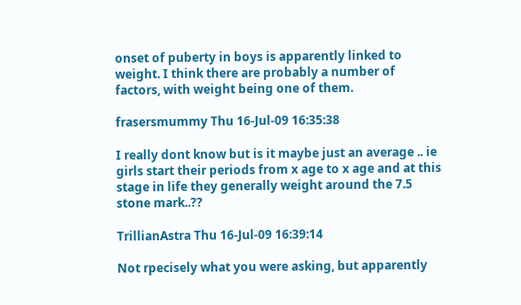onset of puberty in boys is apparently linked to weight. I think there are probably a number of factors, with weight being one of them.

frasersmummy Thu 16-Jul-09 16:35:38

I really dont know but is it maybe just an average .. ie girls start their periods from x age to x age and at this stage in life they generally weight around the 7.5 stone mark..??

TrillianAstra Thu 16-Jul-09 16:39:14

Not rpecisely what you were asking, but apparently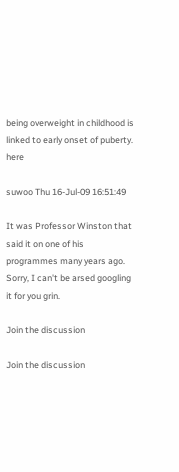being overweight in childhood is linked to early onset of puberty. here

suwoo Thu 16-Jul-09 16:51:49

It was Professor Winston that said it on one of his programmes many years ago. Sorry, I can't be arsed googling it for you grin.

Join the discussion

Join the discussion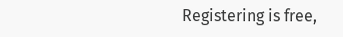Registering is free,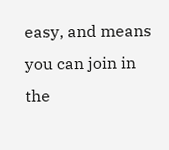easy, and means you can join in the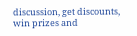discussion, get discounts, win prizes and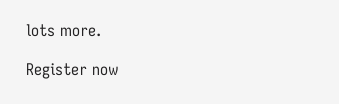lots more.

Register now